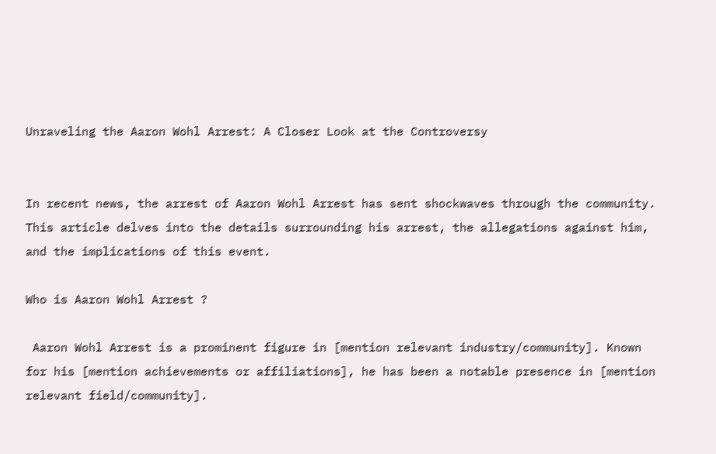Unraveling the Aaron Wohl Arrest: A Closer Look at the Controversy


In recent news, the arrest of Aaron Wohl Arrest has sent shockwaves through the community. This article delves into the details surrounding his arrest, the allegations against him, and the implications of this event.

Who is Aaron Wohl Arrest ?

 Aaron Wohl Arrest is a prominent figure in [mention relevant industry/community]. Known for his [mention achievements or affiliations], he has been a notable presence in [mention relevant field/community].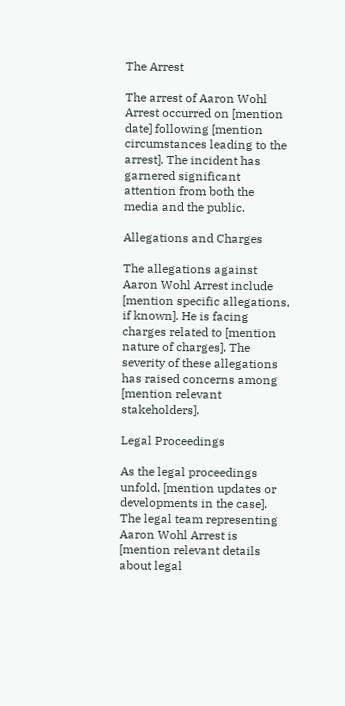The Arrest

The arrest of Aaron Wohl Arrest occurred on [mention date] following [mention circumstances leading to the arrest]. The incident has garnered significant attention from both the media and the public.

Allegations and Charges

The allegations against Aaron Wohl Arrest include [mention specific allegations, if known]. He is facing charges related to [mention nature of charges]. The severity of these allegations has raised concerns among [mention relevant stakeholders].

Legal Proceedings

As the legal proceedings unfold, [mention updates or developments in the case]. The legal team representing Aaron Wohl Arrest is [mention relevant details about legal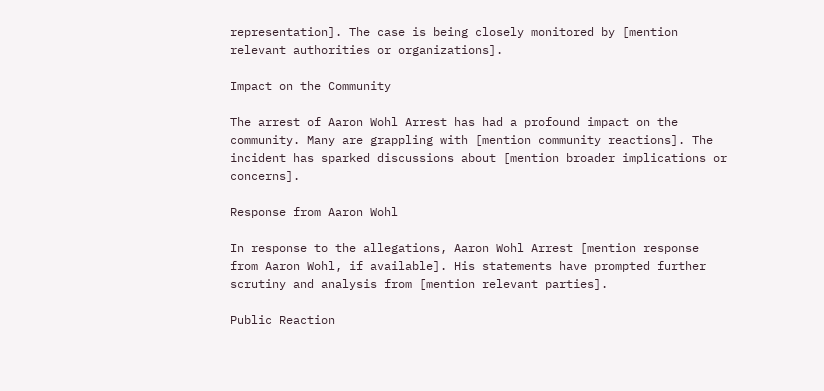representation]. The case is being closely monitored by [mention relevant authorities or organizations].

Impact on the Community

The arrest of Aaron Wohl Arrest has had a profound impact on the community. Many are grappling with [mention community reactions]. The incident has sparked discussions about [mention broader implications or concerns].

Response from Aaron Wohl

In response to the allegations, Aaron Wohl Arrest [mention response from Aaron Wohl, if available]. His statements have prompted further scrutiny and analysis from [mention relevant parties].

Public Reaction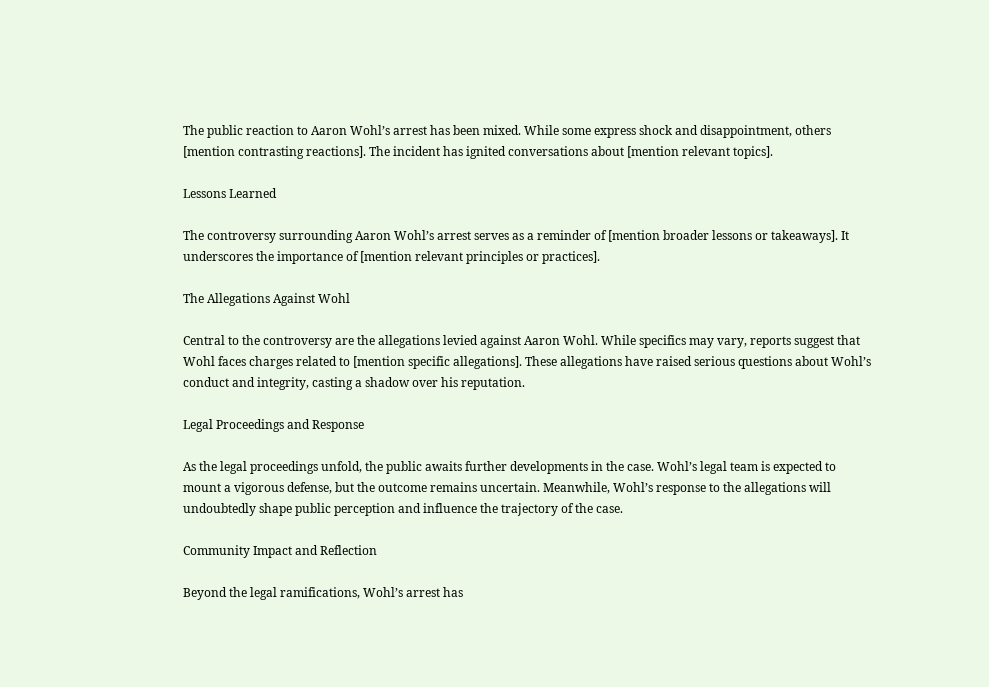The public reaction to Aaron Wohl’s arrest has been mixed. While some express shock and disappointment, others [mention contrasting reactions]. The incident has ignited conversations about [mention relevant topics].

Lessons Learned

The controversy surrounding Aaron Wohl’s arrest serves as a reminder of [mention broader lessons or takeaways]. It underscores the importance of [mention relevant principles or practices].

The Allegations Against Wohl

Central to the controversy are the allegations levied against Aaron Wohl. While specifics may vary, reports suggest that Wohl faces charges related to [mention specific allegations]. These allegations have raised serious questions about Wohl’s conduct and integrity, casting a shadow over his reputation.

Legal Proceedings and Response

As the legal proceedings unfold, the public awaits further developments in the case. Wohl’s legal team is expected to mount a vigorous defense, but the outcome remains uncertain. Meanwhile, Wohl’s response to the allegations will undoubtedly shape public perception and influence the trajectory of the case.

Community Impact and Reflection

Beyond the legal ramifications, Wohl’s arrest has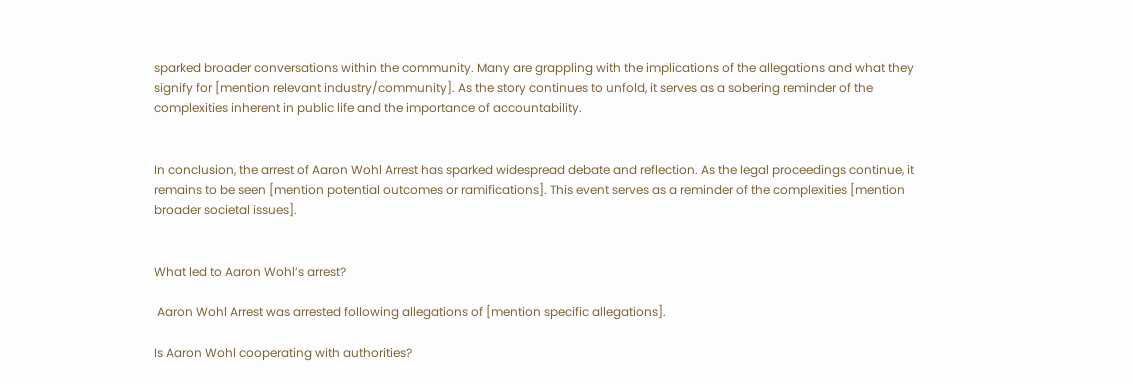sparked broader conversations within the community. Many are grappling with the implications of the allegations and what they signify for [mention relevant industry/community]. As the story continues to unfold, it serves as a sobering reminder of the complexities inherent in public life and the importance of accountability.


In conclusion, the arrest of Aaron Wohl Arrest has sparked widespread debate and reflection. As the legal proceedings continue, it remains to be seen [mention potential outcomes or ramifications]. This event serves as a reminder of the complexities [mention broader societal issues].


What led to Aaron Wohl’s arrest?

 Aaron Wohl Arrest was arrested following allegations of [mention specific allegations].

Is Aaron Wohl cooperating with authorities?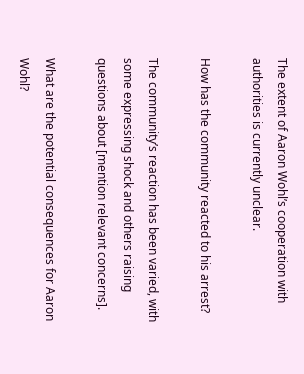The extent of Aaron Wohl’s cooperation with authorities is currently unclear.

How has the community reacted to his arrest?

The community’s reaction has been varied, with some expressing shock and others raising questions about [mention relevant concerns].

What are the potential consequences for Aaron Wohl?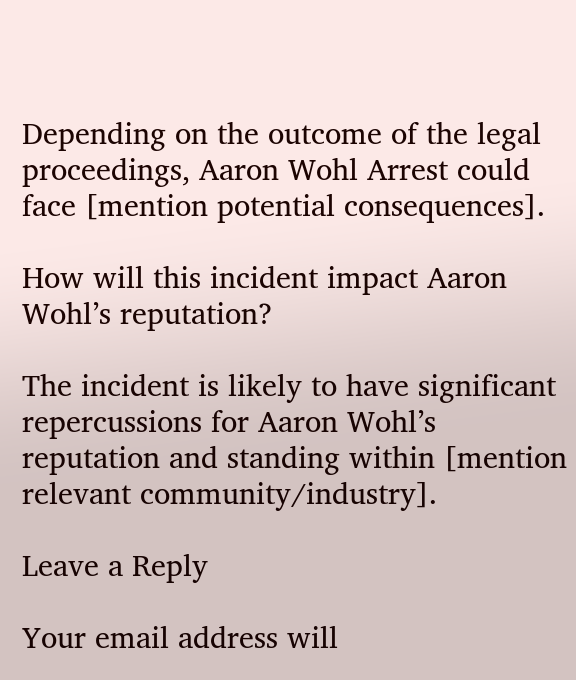Depending on the outcome of the legal proceedings, Aaron Wohl Arrest could face [mention potential consequences].

How will this incident impact Aaron Wohl’s reputation?

The incident is likely to have significant repercussions for Aaron Wohl’s reputation and standing within [mention relevant community/industry].

Leave a Reply

Your email address will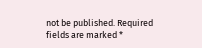not be published. Required fields are marked *